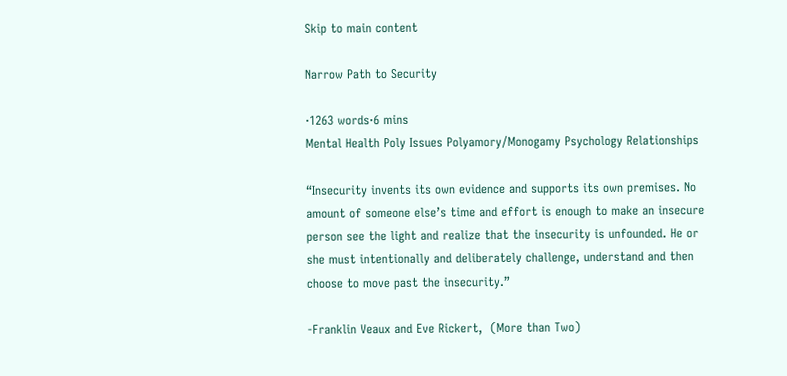Skip to main content

Narrow Path to Security

·1263 words·6 mins
Mental Health Poly Issues Polyamory/Monogamy Psychology Relationships

“Insecurity invents its own evidence and supports its own premises. No amount of someone else’s time and effort is enough to make an insecure person see the light and realize that the insecurity is unfounded. He or she must intentionally and deliberately challenge, understand and then choose to move past the insecurity.”

-Franklin Veaux and Eve Rickert,  (More than Two)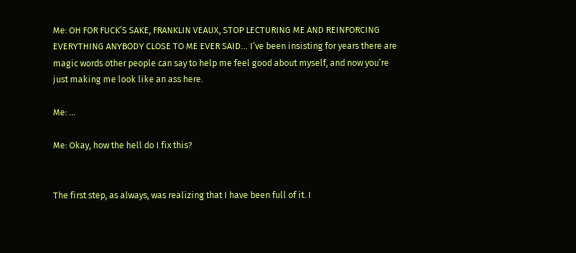Me: OH FOR FUCK’S SAKE, FRANKLIN VEAUX, STOP LECTURING ME AND REINFORCING EVERYTHING ANYBODY CLOSE TO ME EVER SAID… I’ve been insisting for years there are magic words other people can say to help me feel good about myself, and now you’re just making me look like an ass here.

Me: …

Me: Okay, how the hell do I fix this?


The first step, as always, was realizing that I have been full of it. I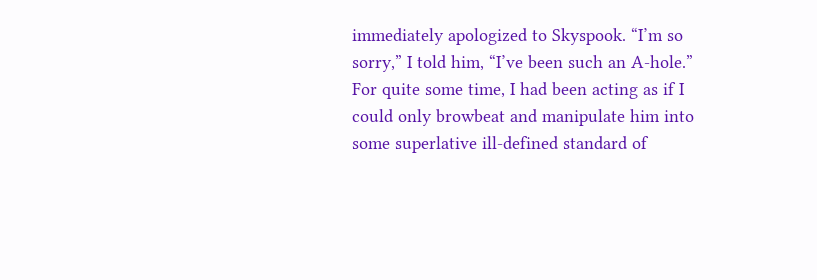immediately apologized to Skyspook. “I’m so sorry,” I told him, “I’ve been such an A-hole.” For quite some time, I had been acting as if I could only browbeat and manipulate him into some superlative ill-defined standard of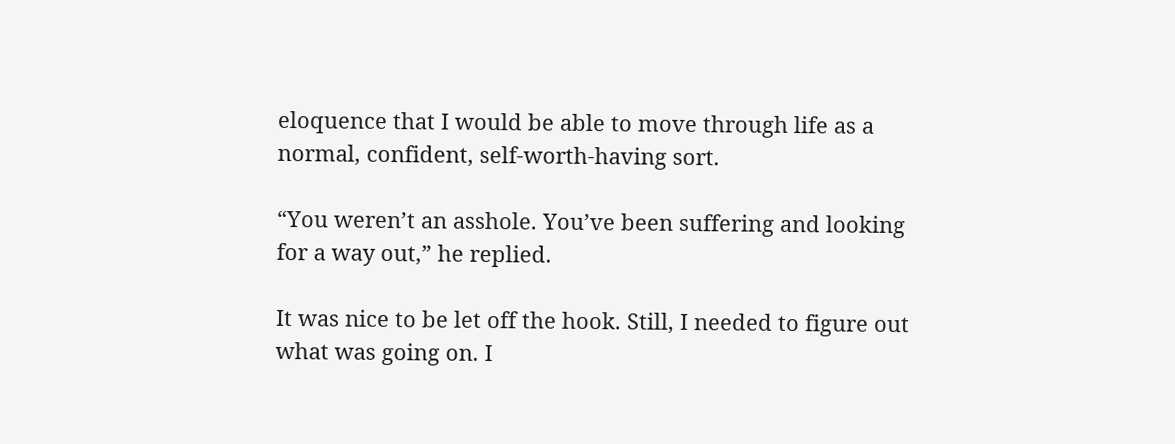eloquence that I would be able to move through life as a normal, confident, self-worth-having sort.

“You weren’t an asshole. You’ve been suffering and looking for a way out,” he replied.

It was nice to be let off the hook. Still, I needed to figure out what was going on. I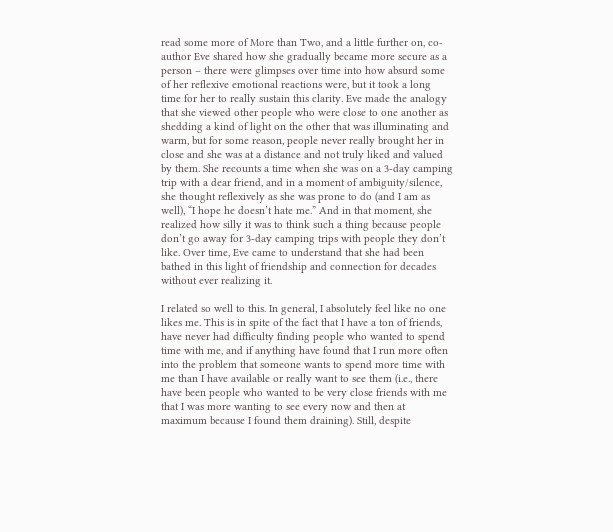read some more of More than Two, and a little further on, co-author Eve shared how she gradually became more secure as a person – there were glimpses over time into how absurd some of her reflexive emotional reactions were, but it took a long time for her to really sustain this clarity. Eve made the analogy that she viewed other people who were close to one another as shedding a kind of light on the other that was illuminating and warm, but for some reason, people never really brought her in close and she was at a distance and not truly liked and valued by them. She recounts a time when she was on a 3-day camping trip with a dear friend, and in a moment of ambiguity/silence, she thought reflexively as she was prone to do (and I am as well), “I hope he doesn’t hate me.” And in that moment, she realized how silly it was to think such a thing because people don’t go away for 3-day camping trips with people they don’t like. Over time, Eve came to understand that she had been bathed in this light of friendship and connection for decades without ever realizing it.

I related so well to this. In general, I absolutely feel like no one likes me. This is in spite of the fact that I have a ton of friends, have never had difficulty finding people who wanted to spend time with me, and if anything have found that I run more often into the problem that someone wants to spend more time with me than I have available or really want to see them (i.e., there have been people who wanted to be very close friends with me that I was more wanting to see every now and then at maximum because I found them draining). Still, despite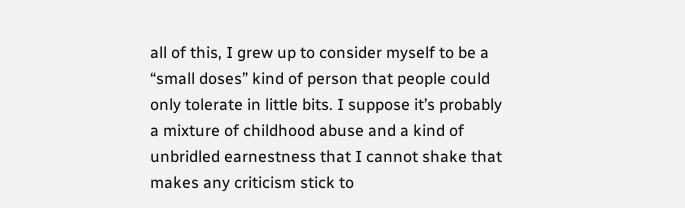all of this, I grew up to consider myself to be a “small doses” kind of person that people could only tolerate in little bits. I suppose it’s probably a mixture of childhood abuse and a kind of unbridled earnestness that I cannot shake that makes any criticism stick to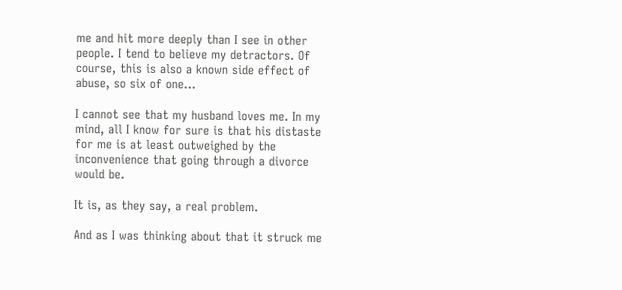me and hit more deeply than I see in other people. I tend to believe my detractors. Of course, this is also a known side effect of abuse, so six of one…

I cannot see that my husband loves me. In my mind, all I know for sure is that his distaste for me is at least outweighed by the inconvenience that going through a divorce would be.

It is, as they say, a real problem.

And as I was thinking about that it struck me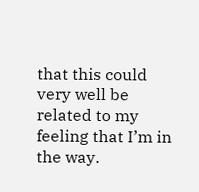that this could very well be related to my feeling that I’m in the way.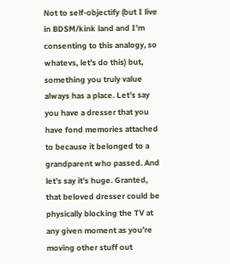Not to self-objectify (but I live in BDSM/kink land and I’m consenting to this analogy, so whatevs, let’s do this) but, something you truly value always has a place. Let’s say you have a dresser that you have fond memories attached to because it belonged to a grandparent who passed. And let’s say it’s huge. Granted, that beloved dresser could be physically blocking the TV at any given moment as you’re moving other stuff out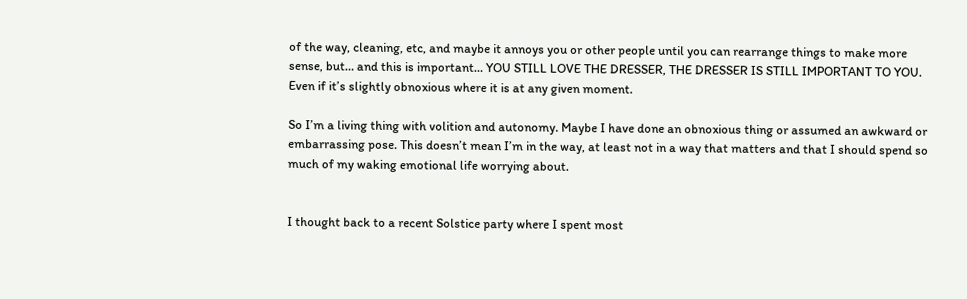of the way, cleaning, etc, and maybe it annoys you or other people until you can rearrange things to make more sense, but… and this is important… YOU STILL LOVE THE DRESSER, THE DRESSER IS STILL IMPORTANT TO YOU. Even if it’s slightly obnoxious where it is at any given moment.

So I’m a living thing with volition and autonomy. Maybe I have done an obnoxious thing or assumed an awkward or embarrassing pose. This doesn’t mean I’m in the way, at least not in a way that matters and that I should spend so much of my waking emotional life worrying about.


I thought back to a recent Solstice party where I spent most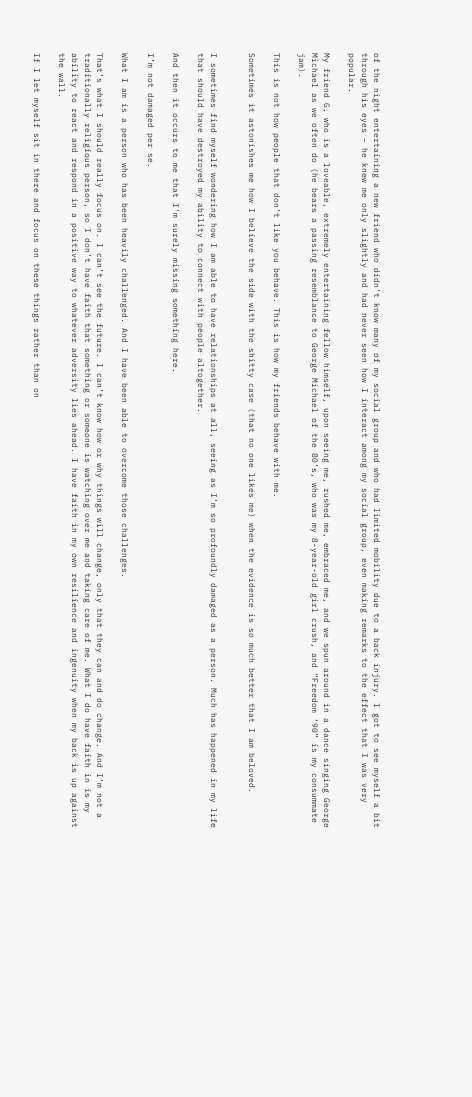of the night entertaining a new friend who didn’t know many of my social group and who had limited mobility due to a back injury. I got to see myself a bit through his eyes – he knew me only slightly and had never seen how I interact among my social group, even making remarks to the effect that I was very popular.

My friend G, who is a loveable, extremely entertaining fellow himself, upon seeing me, rushed me, embraced me, and we spun around in a dance singing George Michael as we often do (he bears a passing resemblance to George Michael of the 80’s, who was my 8-year-old girl crush, and “Freedom ‘90” is my consummate jam).

This is not how people that don’t like you behave. This is how my friends behave with me.

Sometimes it astonishes me how I believe the side with the shitty case (that no one likes me) when the evidence is so much better that I am beloved.


I sometimes find myself wondering how I am able to have relationships at all, seeing as I’m so profoundly damaged as a person. Much has happened in my life that should have destroyed my ability to connect with people altogether.

And then it occurs to me that I’m surely missing something here.

I’m not damaged per se.

What I am is a person who has been heavily challenged. And I have been able to overcome those challenges.

That’s what I should really focus on. I can’t see the future. I can’t know how or why things will change, only that they can and do change. And I’m not a traditionally religious person, so I don’t have faith that something or someone is watching over me and taking care of me. What I do have faith in is my ability to react and respond in a positive way to whatever adversity lies ahead. I have faith in my own resilience and ingenuity when my back is up against the wall.

If I let myself sit in there and focus on these things rather than on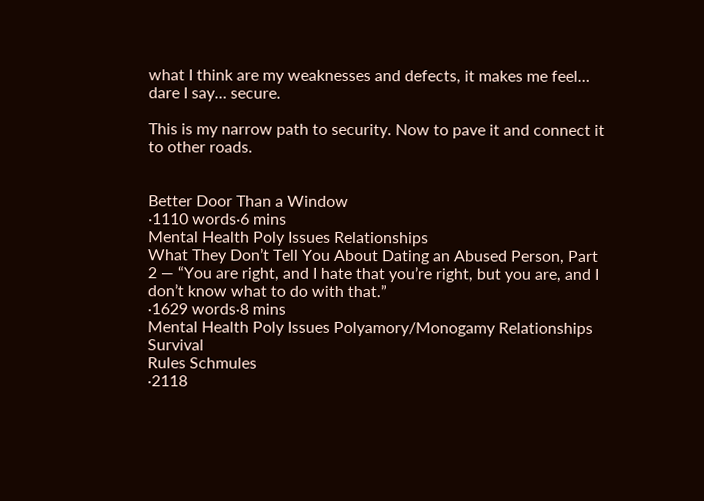what I think are my weaknesses and defects, it makes me feel… dare I say… secure.

This is my narrow path to security. Now to pave it and connect it to other roads.


Better Door Than a Window
·1110 words·6 mins
Mental Health Poly Issues Relationships
What They Don’t Tell You About Dating an Abused Person, Part 2 — “You are right, and I hate that you’re right, but you are, and I don’t know what to do with that.”
·1629 words·8 mins
Mental Health Poly Issues Polyamory/Monogamy Relationships Survival
Rules Schmules
·2118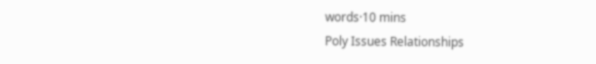words·10 mins
Poly Issues Relationships